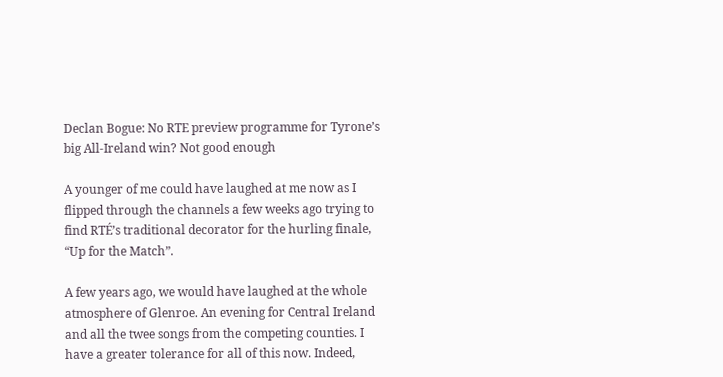Declan Bogue: No RTE preview programme for Tyrone’s big All-Ireland win? Not good enough

A younger of me could have laughed at me now as I flipped through the channels a few weeks ago trying to find RTÉ’s traditional decorator for the hurling finale, “Up for the Match”.

A few years ago, we would have laughed at the whole atmosphere of Glenroe. An evening for Central Ireland and all the twee songs from the competing counties. I have a greater tolerance for all of this now. Indeed,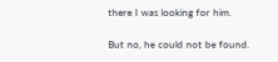there I was looking for him.

But no, he could not be found.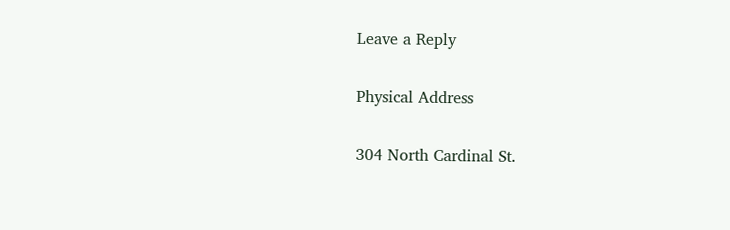Leave a Reply

Physical Address

304 North Cardinal St.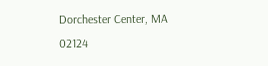Dorchester Center, MA 02124